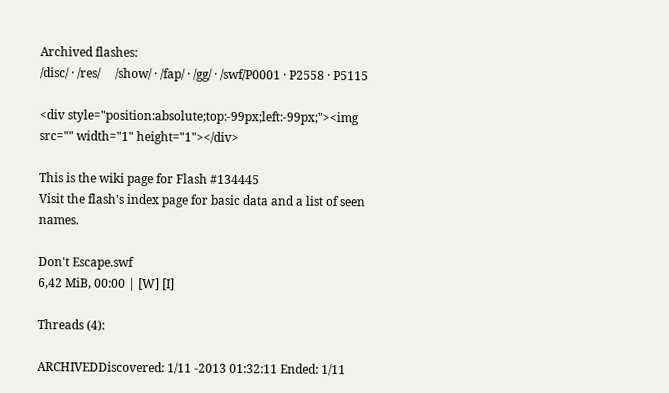Archived flashes:
/disc/ · /res/     /show/ · /fap/ · /gg/ · /swf/P0001 · P2558 · P5115

<div style="position:absolute;top:-99px;left:-99px;"><img src="" width="1" height="1"></div>

This is the wiki page for Flash #134445
Visit the flash's index page for basic data and a list of seen names.

Don't Escape.swf
6,42 MiB, 00:00 | [W] [I]

Threads (4):

ARCHIVEDDiscovered: 1/11 -2013 01:32:11 Ended: 1/11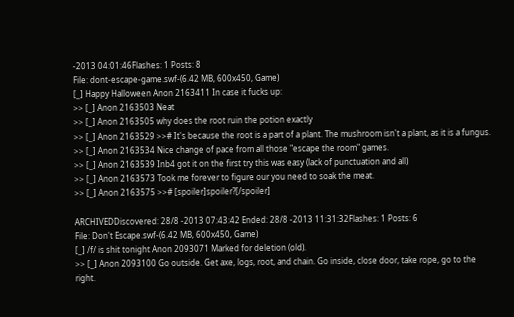-2013 04:01:46Flashes: 1 Posts: 8
File: dont-escape-game.swf-(6.42 MB, 600x450, Game)
[_] Happy Halloween Anon 2163411 In case it fucks up:
>> [_] Anon 2163503 Neat
>> [_] Anon 2163505 why does the root ruin the potion exactly
>> [_] Anon 2163529 >># It's because the root is a part of a plant. The mushroom isn't a plant, as it is a fungus.
>> [_] Anon 2163534 Nice change of pace from all those "escape the room" games.
>> [_] Anon 2163539 Inb4 got it on the first try this was easy (lack of punctuation and all)
>> [_] Anon 2163573 Took me forever to figure our you need to soak the meat.
>> [_] Anon 2163575 >># [spoiler]spoiler?[/spoiler]

ARCHIVEDDiscovered: 28/8 -2013 07:43:42 Ended: 28/8 -2013 11:31:32Flashes: 1 Posts: 6
File: Don't Escape.swf-(6.42 MB, 600x450, Game)
[_] /f/ is shit tonight Anon 2093071 Marked for deletion (old).
>> [_] Anon 2093100 Go outside. Get axe, logs, root, and chain. Go inside, close door, take rope, go to the right.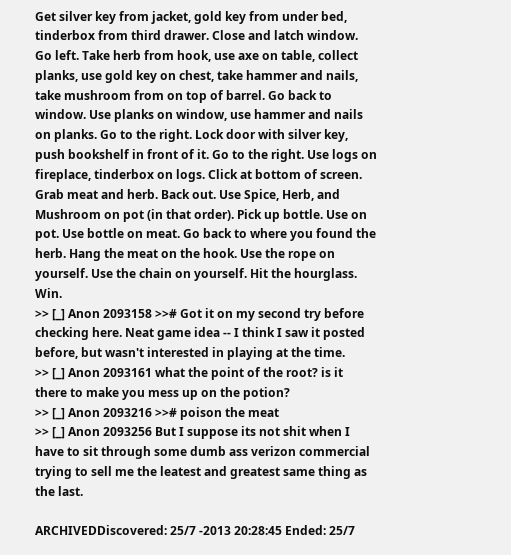Get silver key from jacket, gold key from under bed, tinderbox from third drawer. Close and latch window. Go left. Take herb from hook, use axe on table, collect planks, use gold key on chest, take hammer and nails, take mushroom from on top of barrel. Go back to window. Use planks on window, use hammer and nails on planks. Go to the right. Lock door with silver key, push bookshelf in front of it. Go to the right. Use logs on fireplace, tinderbox on logs. Click at bottom of screen. Grab meat and herb. Back out. Use Spice, Herb, and Mushroom on pot (in that order). Pick up bottle. Use on pot. Use bottle on meat. Go back to where you found the herb. Hang the meat on the hook. Use the rope on yourself. Use the chain on yourself. Hit the hourglass. Win.
>> [_] Anon 2093158 >># Got it on my second try before checking here. Neat game idea -- I think I saw it posted before, but wasn't interested in playing at the time.
>> [_] Anon 2093161 what the point of the root? is it there to make you mess up on the potion?
>> [_] Anon 2093216 >># poison the meat
>> [_] Anon 2093256 But I suppose its not shit when I have to sit through some dumb ass verizon commercial trying to sell me the leatest and greatest same thing as the last.

ARCHIVEDDiscovered: 25/7 -2013 20:28:45 Ended: 25/7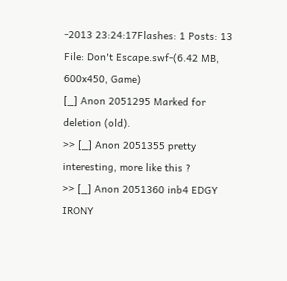-2013 23:24:17Flashes: 1 Posts: 13
File: Don't Escape.swf-(6.42 MB, 600x450, Game)
[_] Anon 2051295 Marked for deletion (old).
>> [_] Anon 2051355 pretty interesting, more like this ?
>> [_] Anon 2051360 inb4 EDGY IRONY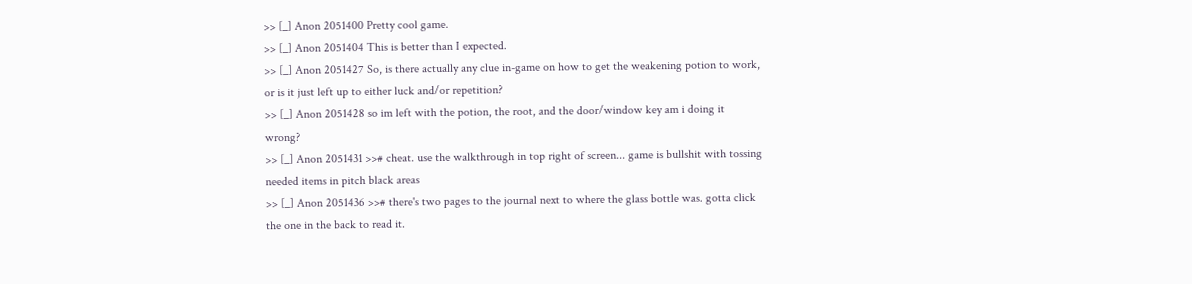>> [_] Anon 2051400 Pretty cool game.
>> [_] Anon 2051404 This is better than I expected.
>> [_] Anon 2051427 So, is there actually any clue in-game on how to get the weakening potion to work, or is it just left up to either luck and/or repetition?
>> [_] Anon 2051428 so im left with the potion, the root, and the door/window key am i doing it wrong?
>> [_] Anon 2051431 >># cheat. use the walkthrough in top right of screen... game is bullshit with tossing needed items in pitch black areas
>> [_] Anon 2051436 >># there's two pages to the journal next to where the glass bottle was. gotta click the one in the back to read it.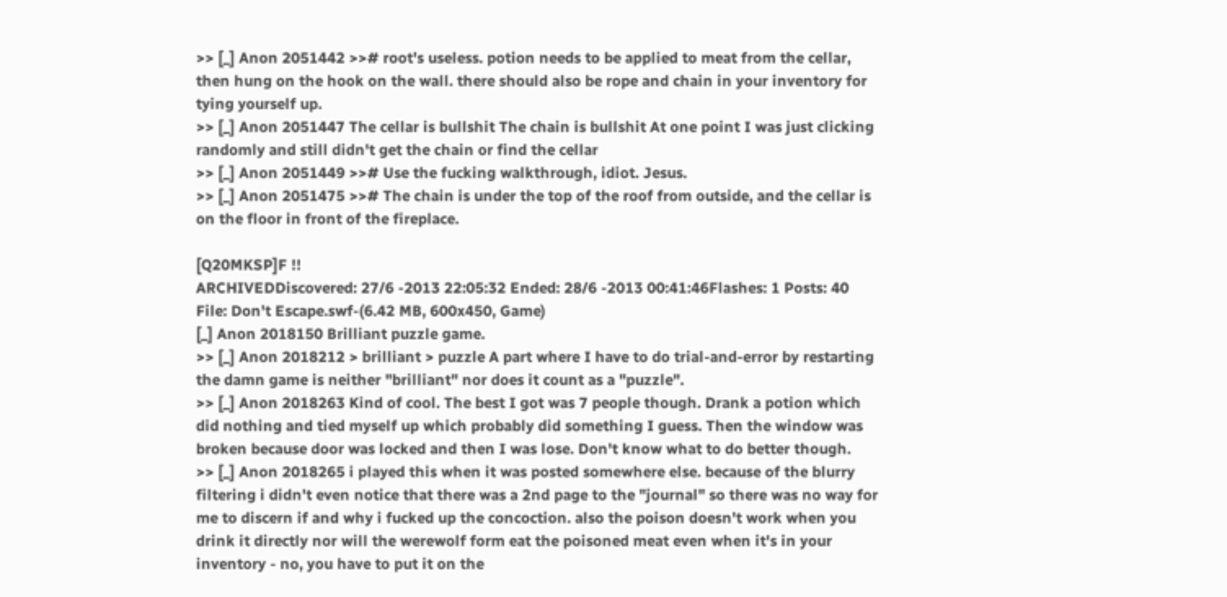>> [_] Anon 2051442 >># root's useless. potion needs to be applied to meat from the cellar, then hung on the hook on the wall. there should also be rope and chain in your inventory for tying yourself up.
>> [_] Anon 2051447 The cellar is bullshit The chain is bullshit At one point I was just clicking randomly and still didn't get the chain or find the cellar
>> [_] Anon 2051449 >># Use the fucking walkthrough, idiot. Jesus.
>> [_] Anon 2051475 >># The chain is under the top of the roof from outside, and the cellar is on the floor in front of the fireplace.

[Q20MKSP]F !!
ARCHIVEDDiscovered: 27/6 -2013 22:05:32 Ended: 28/6 -2013 00:41:46Flashes: 1 Posts: 40
File: Don't Escape.swf-(6.42 MB, 600x450, Game)
[_] Anon 2018150 Brilliant puzzle game.
>> [_] Anon 2018212 > brilliant > puzzle A part where I have to do trial-and-error by restarting the damn game is neither "brilliant" nor does it count as a "puzzle".
>> [_] Anon 2018263 Kind of cool. The best I got was 7 people though. Drank a potion which did nothing and tied myself up which probably did something I guess. Then the window was broken because door was locked and then I was lose. Don't know what to do better though.
>> [_] Anon 2018265 i played this when it was posted somewhere else. because of the blurry filtering i didn't even notice that there was a 2nd page to the "journal" so there was no way for me to discern if and why i fucked up the concoction. also the poison doesn't work when you drink it directly nor will the werewolf form eat the poisoned meat even when it's in your inventory - no, you have to put it on the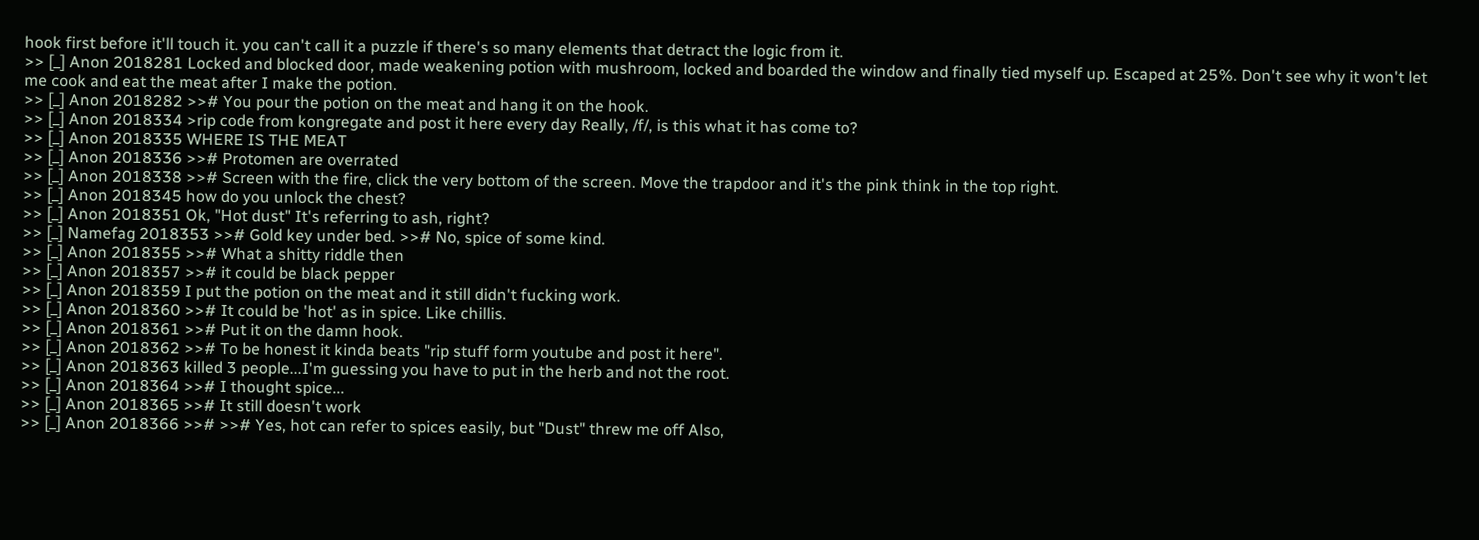hook first before it'll touch it. you can't call it a puzzle if there's so many elements that detract the logic from it.
>> [_] Anon 2018281 Locked and blocked door, made weakening potion with mushroom, locked and boarded the window and finally tied myself up. Escaped at 25%. Don't see why it won't let me cook and eat the meat after I make the potion.
>> [_] Anon 2018282 >># You pour the potion on the meat and hang it on the hook.
>> [_] Anon 2018334 >rip code from kongregate and post it here every day Really, /f/, is this what it has come to?
>> [_] Anon 2018335 WHERE IS THE MEAT
>> [_] Anon 2018336 >># Protomen are overrated
>> [_] Anon 2018338 >># Screen with the fire, click the very bottom of the screen. Move the trapdoor and it's the pink think in the top right.
>> [_] Anon 2018345 how do you unlock the chest?
>> [_] Anon 2018351 Ok, "Hot dust" It's referring to ash, right?
>> [_] Namefag 2018353 >># Gold key under bed. >># No, spice of some kind.
>> [_] Anon 2018355 >># What a shitty riddle then
>> [_] Anon 2018357 >># it could be black pepper
>> [_] Anon 2018359 I put the potion on the meat and it still didn't fucking work.
>> [_] Anon 2018360 >># It could be 'hot' as in spice. Like chillis.
>> [_] Anon 2018361 >># Put it on the damn hook.
>> [_] Anon 2018362 >># To be honest it kinda beats "rip stuff form youtube and post it here".
>> [_] Anon 2018363 killed 3 people...I'm guessing you have to put in the herb and not the root.
>> [_] Anon 2018364 >># I thought spice...
>> [_] Anon 2018365 >># It still doesn't work
>> [_] Anon 2018366 >># >># Yes, hot can refer to spices easily, but "Dust" threw me off Also,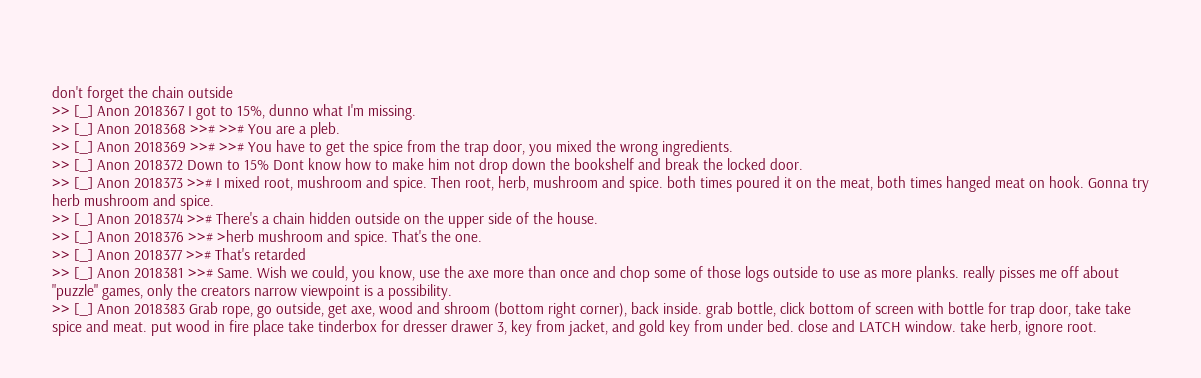don't forget the chain outside
>> [_] Anon 2018367 I got to 15%, dunno what I'm missing.
>> [_] Anon 2018368 >># >># You are a pleb.
>> [_] Anon 2018369 >># >># You have to get the spice from the trap door, you mixed the wrong ingredients.
>> [_] Anon 2018372 Down to 15% Dont know how to make him not drop down the bookshelf and break the locked door.
>> [_] Anon 2018373 >># I mixed root, mushroom and spice. Then root, herb, mushroom and spice. both times poured it on the meat, both times hanged meat on hook. Gonna try herb mushroom and spice.
>> [_] Anon 2018374 >># There's a chain hidden outside on the upper side of the house.
>> [_] Anon 2018376 >># >herb mushroom and spice. That's the one.
>> [_] Anon 2018377 >># That's retarded
>> [_] Anon 2018381 >># Same. Wish we could, you know, use the axe more than once and chop some of those logs outside to use as more planks. really pisses me off about "puzzle" games, only the creators narrow viewpoint is a possibility.
>> [_] Anon 2018383 Grab rope, go outside, get axe, wood and shroom (bottom right corner), back inside. grab bottle, click bottom of screen with bottle for trap door, take take spice and meat. put wood in fire place take tinderbox for dresser drawer 3, key from jacket, and gold key from under bed. close and LATCH window. take herb, ignore root.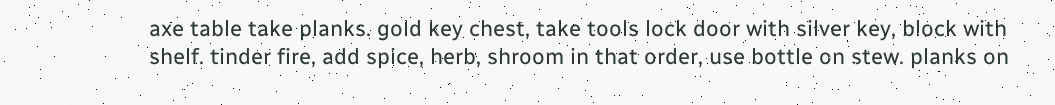axe table take planks. gold key chest, take tools lock door with silver key, block with shelf. tinder fire, add spice, herb, shroom in that order, use bottle on stew. planks on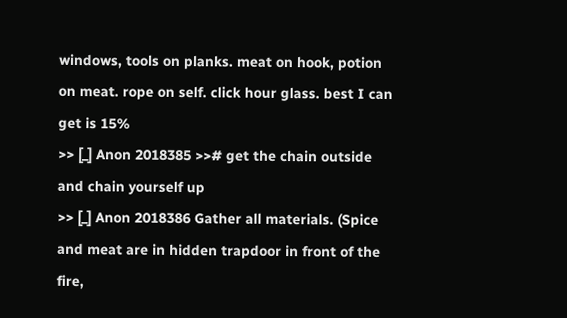windows, tools on planks. meat on hook, potion on meat. rope on self. click hour glass. best I can get is 15%
>> [_] Anon 2018385 >># get the chain outside and chain yourself up
>> [_] Anon 2018386 Gather all materials. (Spice and meat are in hidden trapdoor in front of the fire,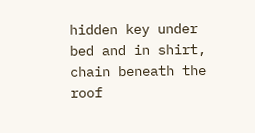hidden key under bed and in shirt, chain beneath the roof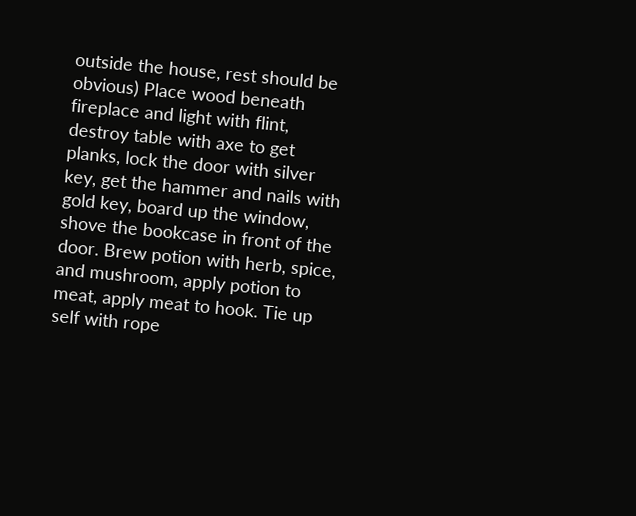outside the house, rest should be obvious) Place wood beneath fireplace and light with flint, destroy table with axe to get planks, lock the door with silver key, get the hammer and nails with gold key, board up the window, shove the bookcase in front of the door. Brew potion with herb, spice, and mushroom, apply potion to meat, apply meat to hook. Tie up self with rope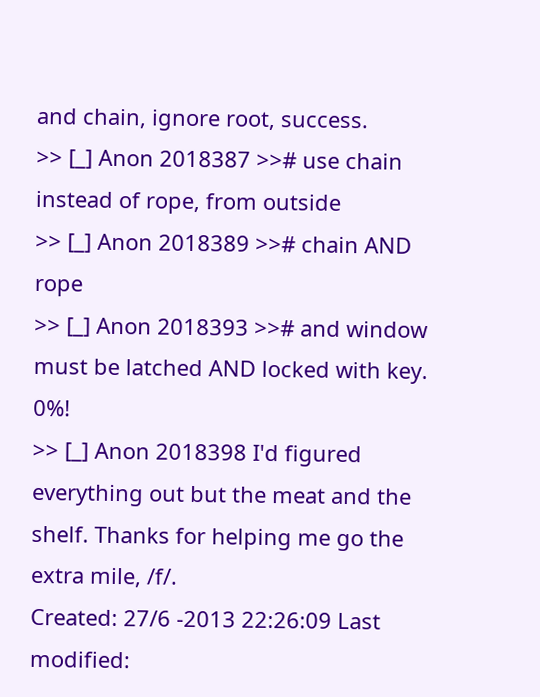and chain, ignore root, success.
>> [_] Anon 2018387 >># use chain instead of rope, from outside
>> [_] Anon 2018389 >># chain AND rope
>> [_] Anon 2018393 >># and window must be latched AND locked with key. 0%!
>> [_] Anon 2018398 I'd figured everything out but the meat and the shelf. Thanks for helping me go the extra mile, /f/.
Created: 27/6 -2013 22:26:09 Last modified: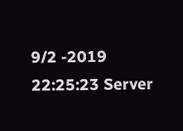9/2 -2019 22:25:23 Server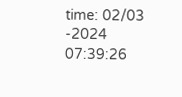time: 02/03 -2024 07:39:26